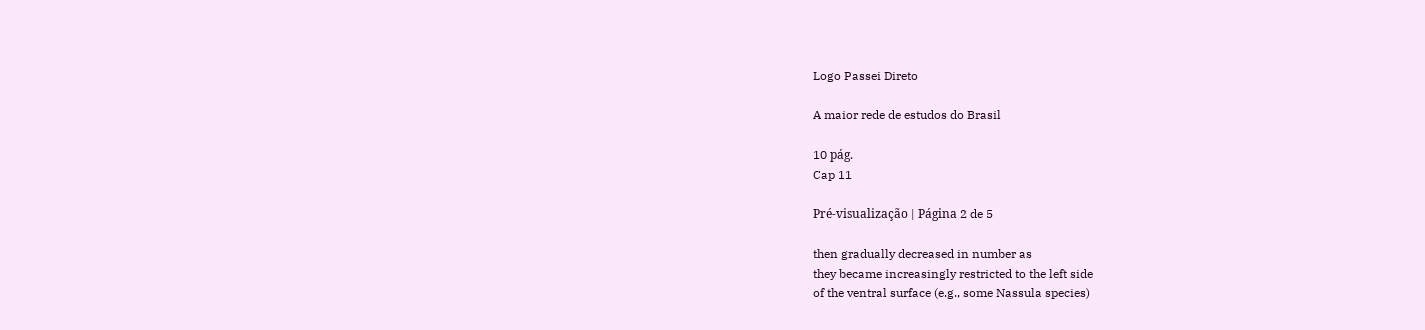Logo Passei Direto

A maior rede de estudos do Brasil

10 pág.
Cap 11

Pré-visualização | Página 2 de 5

then gradually decreased in number as
they became increasingly restricted to the left side
of the ventral surface (e.g., some Nassula species)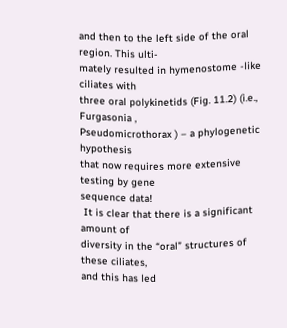and then to the left side of the oral region. This ulti-
mately resulted in hymenostome -like ciliates with
three oral polykinetids (Fig. 11.2) (i.e., Furgasonia ,
Pseudomicrothorax ) – a phylogenetic hypothesis
that now requires more extensive testing by gene
sequence data!
 It is clear that there is a significant amount of
diversity in the “oral” structures of these ciliates,
and this has led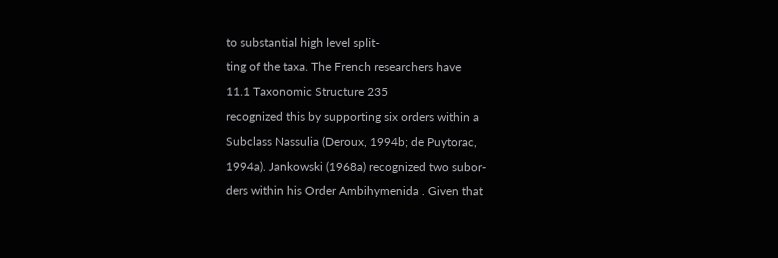to substantial high level split-
ting of the taxa. The French researchers have
11.1 Taxonomic Structure 235
recognized this by supporting six orders within a
Subclass Nassulia (Deroux, 1994b; de Puytorac,
1994a). Jankowski (1968a) recognized two subor-
ders within his Order Ambihymenida . Given that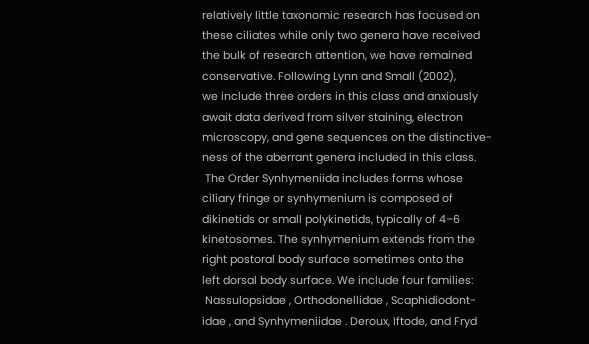relatively little taxonomic research has focused on
these ciliates while only two genera have received
the bulk of research attention, we have remained
conservative. Following Lynn and Small (2002),
we include three orders in this class and anxiously
await data derived from silver staining, electron
microscopy, and gene sequences on the distinctive-
ness of the aberrant genera included in this class.
 The Order Synhymeniida includes forms whose
ciliary fringe or synhymenium is composed of
dikinetids or small polykinetids, typically of 4–6
kinetosomes. The synhymenium extends from the
right postoral body surface sometimes onto the
left dorsal body surface. We include four families:
 Nassulopsidae , Orthodonellidae , Scaphidiodont-
idae , and Synhymeniidae . Deroux, Iftode, and Fryd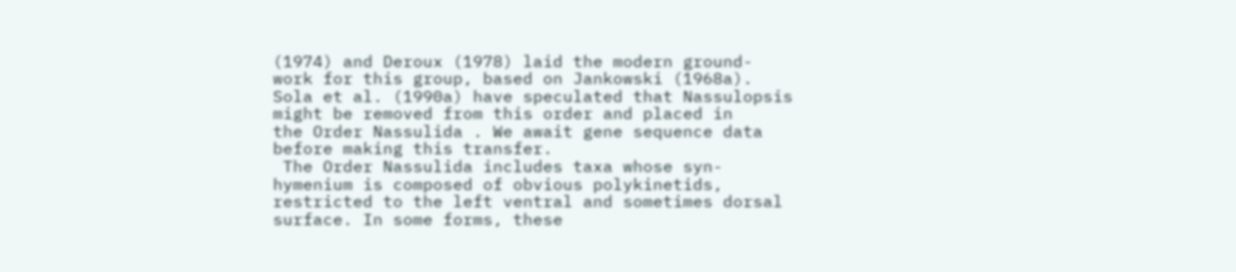(1974) and Deroux (1978) laid the modern ground-
work for this group, based on Jankowski (1968a).
Sola et al. (1990a) have speculated that Nassulopsis
might be removed from this order and placed in
the Order Nassulida . We await gene sequence data
before making this transfer.
 The Order Nassulida includes taxa whose syn-
hymenium is composed of obvious polykinetids,
restricted to the left ventral and sometimes dorsal
surface. In some forms, these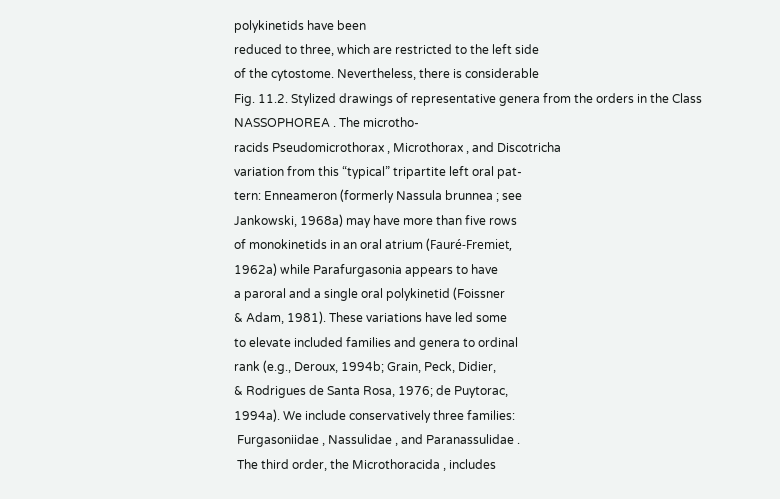polykinetids have been
reduced to three, which are restricted to the left side
of the cytostome. Nevertheless, there is considerable
Fig. 11.2. Stylized drawings of representative genera from the orders in the Class NASSOPHOREA . The microtho-
racids Pseudomicrothorax , Microthorax , and Discotricha
variation from this “typical” tripartite left oral pat-
tern: Enneameron (formerly Nassula brunnea ; see
Jankowski, 1968a) may have more than five rows
of monokinetids in an oral atrium (Fauré-Fremiet,
1962a) while Parafurgasonia appears to have
a paroral and a single oral polykinetid (Foissner
& Adam, 1981). These variations have led some
to elevate included families and genera to ordinal
rank (e.g., Deroux, 1994b; Grain, Peck, Didier,
& Rodrigues de Santa Rosa, 1976; de Puytorac,
1994a). We include conservatively three families:
 Furgasoniidae , Nassulidae , and Paranassulidae .
 The third order, the Microthoracida , includes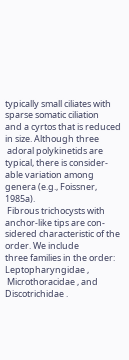typically small ciliates with sparse somatic ciliation
and a cyrtos that is reduced in size. Although three
 adoral polykinetids are typical, there is consider-
able variation among genera (e.g., Foissner, 1985a).
 Fibrous trichocysts with anchor-like tips are con-
sidered characteristic of the order. We include
three families in the order: Leptopharyngidae ,
 Microthoracidae , and Discotrichidae .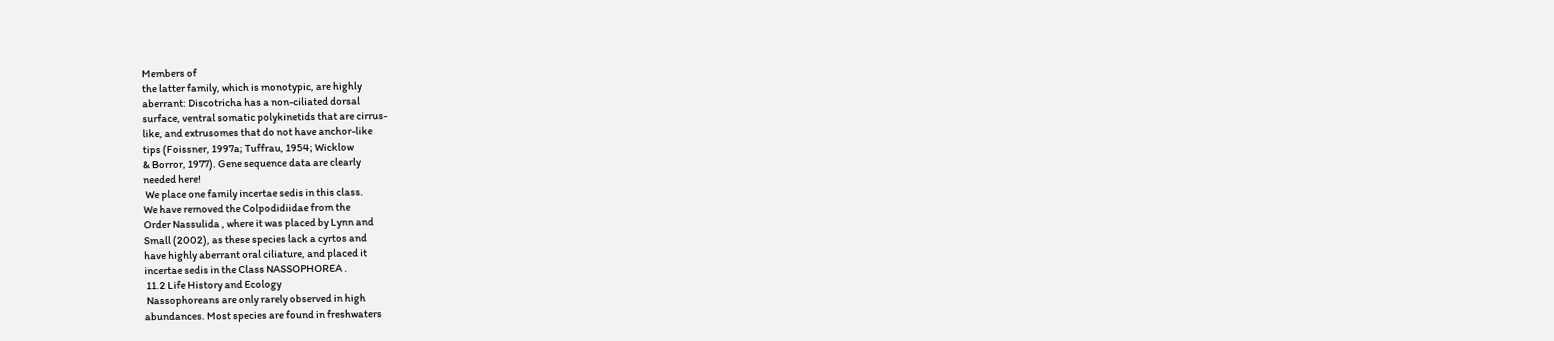Members of
the latter family, which is monotypic, are highly
aberrant: Discotricha has a non-ciliated dorsal
surface, ventral somatic polykinetids that are cirrus-
like, and extrusomes that do not have anchor-like
tips (Foissner, 1997a; Tuffrau, 1954; Wicklow
& Borror, 1977). Gene sequence data are clearly
needed here!
 We place one family incertae sedis in this class.
We have removed the Colpodidiidae from the
Order Nassulida , where it was placed by Lynn and
Small (2002), as these species lack a cyrtos and
have highly aberrant oral ciliature, and placed it
incertae sedis in the Class NASSOPHOREA .
 11.2 Life History and Ecology
 Nassophoreans are only rarely observed in high
abundances. Most species are found in freshwaters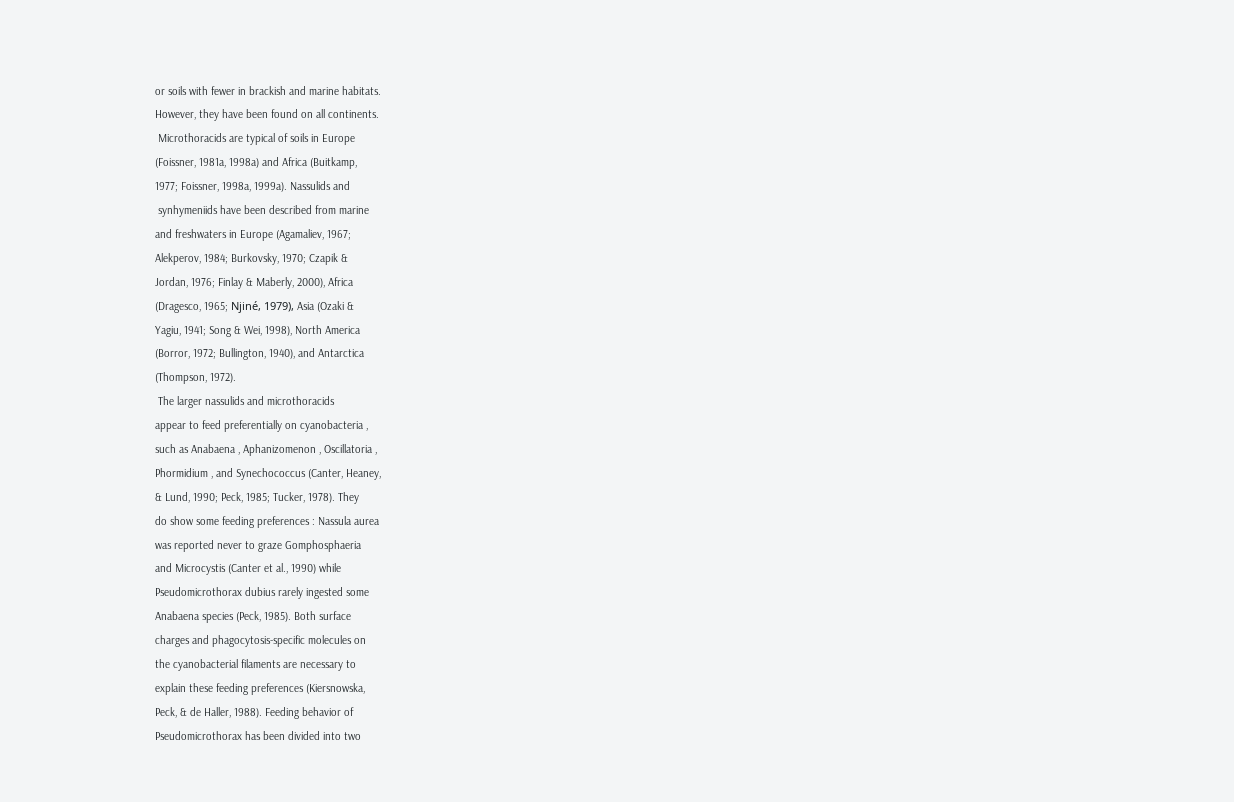or soils with fewer in brackish and marine habitats.
However, they have been found on all continents.
 Microthoracids are typical of soils in Europe
(Foissner, 1981a, 1998a) and Africa (Buitkamp,
1977; Foissner, 1998a, 1999a). Nassulids and
 synhymeniids have been described from marine
and freshwaters in Europe (Agamaliev, 1967;
Alekperov, 1984; Burkovsky, 1970; Czapik &
Jordan, 1976; Finlay & Maberly, 2000), Africa
(Dragesco, 1965; Njiné, 1979), Asia (Ozaki &
Yagiu, 1941; Song & Wei, 1998), North America
(Borror, 1972; Bullington, 1940), and Antarctica
(Thompson, 1972).
 The larger nassulids and microthoracids
appear to feed preferentially on cyanobacteria ,
such as Anabaena , Aphanizomenon , Oscillatoria ,
Phormidium , and Synechococcus (Canter, Heaney,
& Lund, 1990; Peck, 1985; Tucker, 1978). They
do show some feeding preferences : Nassula aurea
was reported never to graze Gomphosphaeria
and Microcystis (Canter et al., 1990) while
Pseudomicrothorax dubius rarely ingested some
Anabaena species (Peck, 1985). Both surface
charges and phagocytosis-specific molecules on
the cyanobacterial filaments are necessary to
explain these feeding preferences (Kiersnowska,
Peck, & de Haller, 1988). Feeding behavior of
Pseudomicrothorax has been divided into two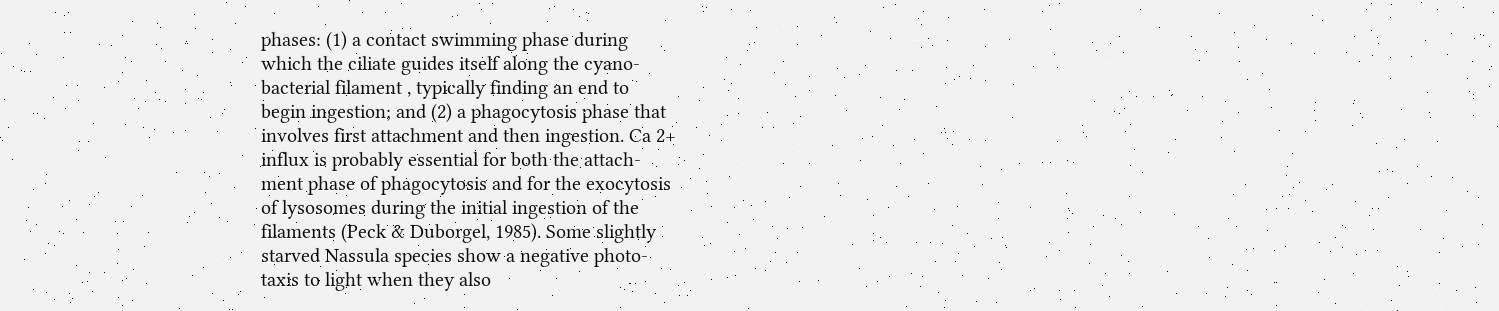phases: (1) a contact swimming phase during
which the ciliate guides itself along the cyano-
bacterial filament , typically finding an end to
begin ingestion; and (2) a phagocytosis phase that
involves first attachment and then ingestion. Ca 2+
influx is probably essential for both the attach-
ment phase of phagocytosis and for the exocytosis
of lysosomes during the initial ingestion of the
filaments (Peck & Duborgel, 1985). Some slightly
starved Nassula species show a negative photo-
taxis to light when they also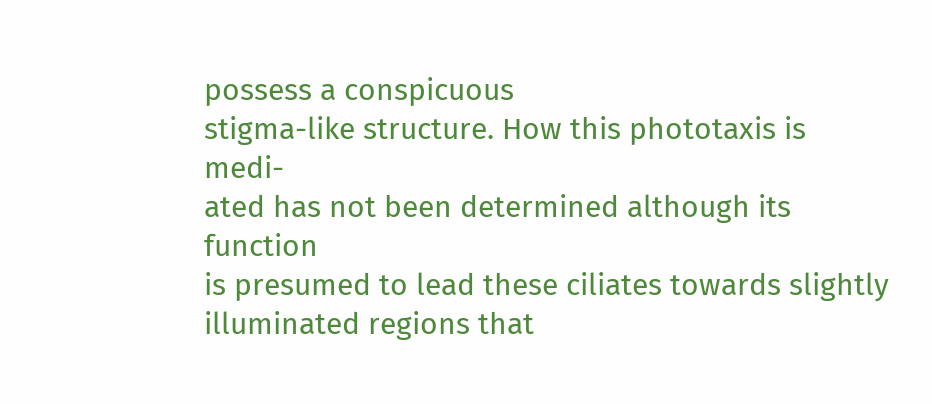possess a conspicuous
stigma-like structure. How this phototaxis is medi-
ated has not been determined although its function
is presumed to lead these ciliates towards slightly
illuminated regions that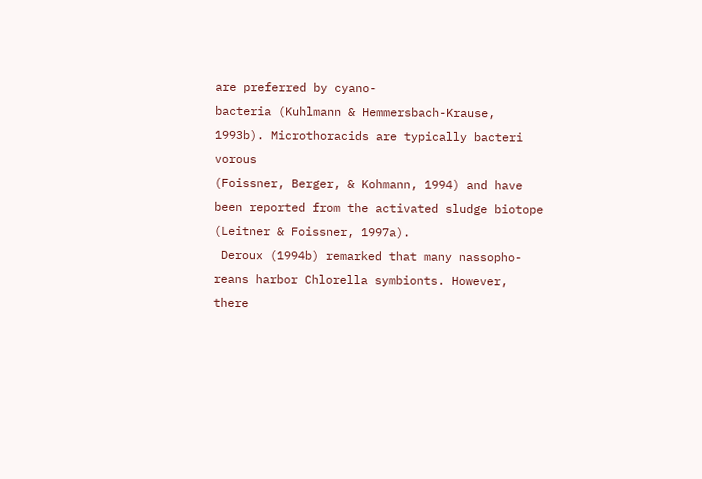are preferred by cyano-
bacteria (Kuhlmann & Hemmersbach-Krause,
1993b). Microthoracids are typically bacteri vorous
(Foissner, Berger, & Kohmann, 1994) and have
been reported from the activated sludge biotope
(Leitner & Foissner, 1997a).
 Deroux (1994b) remarked that many nassopho-
reans harbor Chlorella symbionts. However, there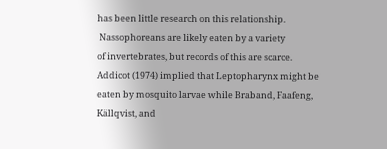has been little research on this relationship.
 Nassophoreans are likely eaten by a variety
of invertebrates, but records of this are scarce.
Addicot (1974) implied that Leptopharynx might be
eaten by mosquito larvae while Braband, Faafeng,
Källqvist, and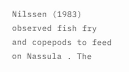Nilssen (1983) observed fish fry
and copepods to feed on Nassula . The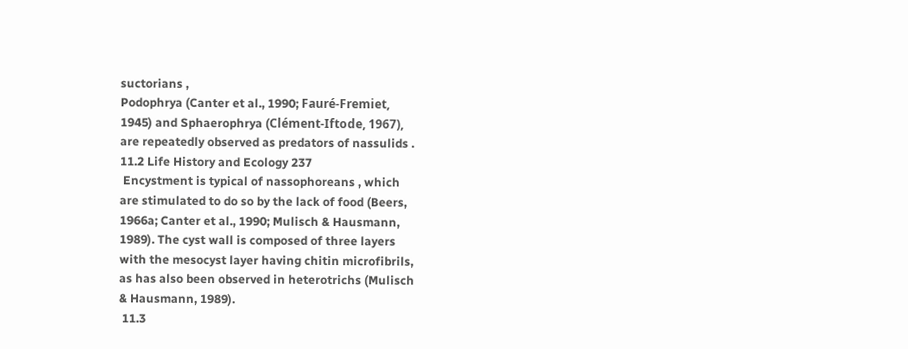suctorians ,
Podophrya (Canter et al., 1990; Fauré-Fremiet,
1945) and Sphaerophrya (Clément-Iftode, 1967),
are repeatedly observed as predators of nassulids .
11.2 Life History and Ecology 237
 Encystment is typical of nassophoreans , which
are stimulated to do so by the lack of food (Beers,
1966a; Canter et al., 1990; Mulisch & Hausmann,
1989). The cyst wall is composed of three layers
with the mesocyst layer having chitin microfibrils,
as has also been observed in heterotrichs (Mulisch
& Hausmann, 1989).
 11.3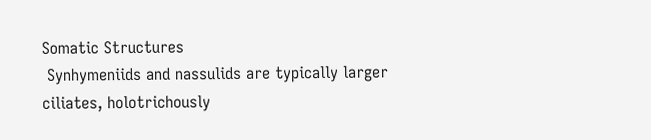Somatic Structures
 Synhymeniids and nassulids are typically larger
ciliates, holotrichously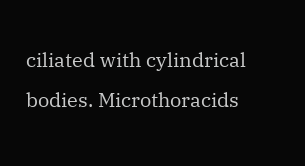ciliated with cylindrical
bodies. Microthoracids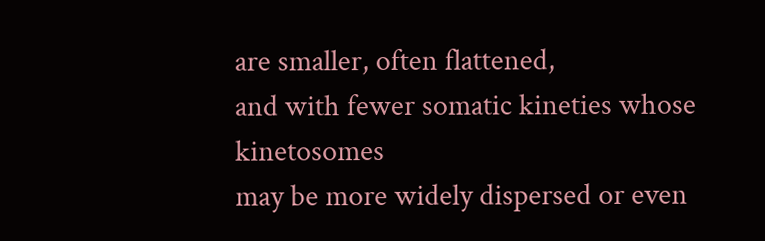are smaller, often flattened,
and with fewer somatic kineties whose kinetosomes
may be more widely dispersed or even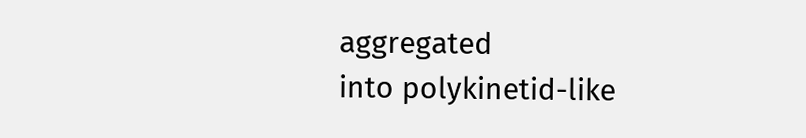aggregated
into polykinetid-like